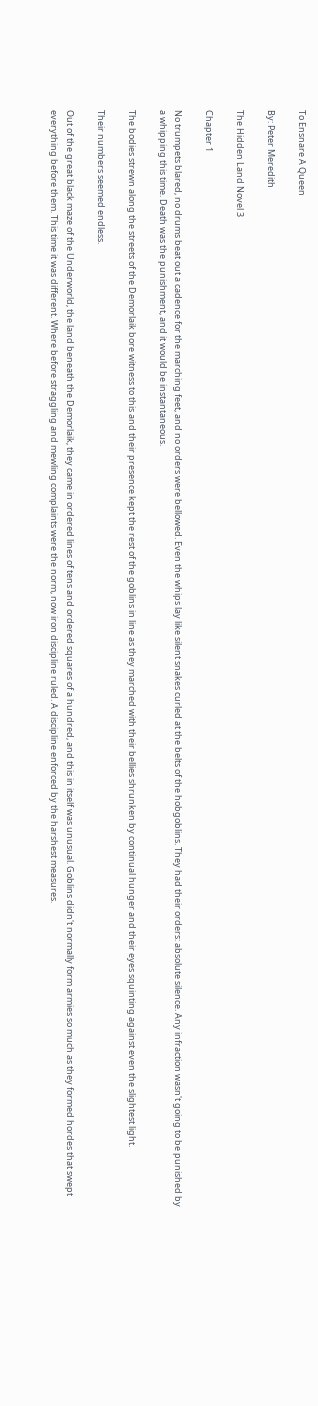To Ensnare A Queen

By: Peter Meredith

The Hidden Land Novel 3

Chapter 1

No trumpets blared, no drums beat out a cadence for the marching feet, and no orders were bellowed. Even the whips lay like silent snakes curled at the belts of the hobgoblins. They had their orders: absolute silence. Any infraction wasn't going to be punished by a whipping this time. Death was the punishment, and it would be instantaneous.

The bodies strewn along the streets of the Demorlaik bore witness to this and their presence kept the rest of the goblins in line as they marched with their bellies shrunken by continual hunger and their eyes squinting against even the slightest light.

Their numbers seemed endless.

Out of the great black maze of the Underworld, the land beneath the Demorlaik, they came in ordered lines of tens and ordered squares of a hundred, and this in itself was unusual. Goblins didn't normally form armies so much as they formed hordes that swept everything before them. This time it was different. Where before straggling and mewling complaints were the norm, now iron discipline ruled. A discipline enforced by the harshest measures.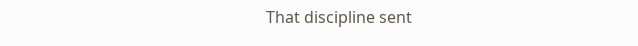That discipline sent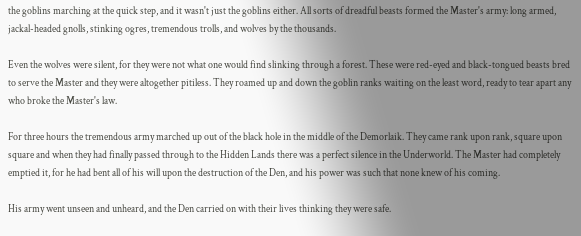the goblins marching at the quick step, and it wasn't just the goblins either. All sorts of dreadful beasts formed the Master's army: long armed, jackal-headed gnolls, stinking ogres, tremendous trolls, and wolves by the thousands.

Even the wolves were silent, for they were not what one would find slinking through a forest. These were red-eyed and black-tongued beasts bred to serve the Master and they were altogether pitiless. They roamed up and down the goblin ranks waiting on the least word, ready to tear apart any who broke the Master's law.

For three hours the tremendous army marched up out of the black hole in the middle of the Demorlaik. They came rank upon rank, square upon square and when they had finally passed through to the Hidden Lands there was a perfect silence in the Underworld. The Master had completely emptied it, for he had bent all of his will upon the destruction of the Den, and his power was such that none knew of his coming.

His army went unseen and unheard, and the Den carried on with their lives thinking they were safe.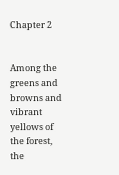Chapter 2


Among the greens and browns and vibrant yellows of the forest, the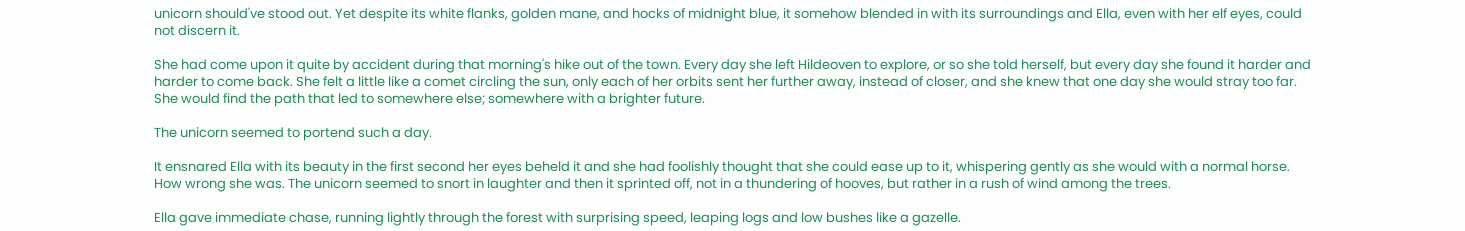unicorn should've stood out. Yet despite its white flanks, golden mane, and hocks of midnight blue, it somehow blended in with its surroundings and Ella, even with her elf eyes, could not discern it.

She had come upon it quite by accident during that morning's hike out of the town. Every day she left Hildeoven to explore, or so she told herself, but every day she found it harder and harder to come back. She felt a little like a comet circling the sun, only each of her orbits sent her further away, instead of closer, and she knew that one day she would stray too far. She would find the path that led to somewhere else; somewhere with a brighter future.

The unicorn seemed to portend such a day.

It ensnared Ella with its beauty in the first second her eyes beheld it and she had foolishly thought that she could ease up to it, whispering gently as she would with a normal horse. How wrong she was. The unicorn seemed to snort in laughter and then it sprinted off, not in a thundering of hooves, but rather in a rush of wind among the trees.

Ella gave immediate chase, running lightly through the forest with surprising speed, leaping logs and low bushes like a gazelle.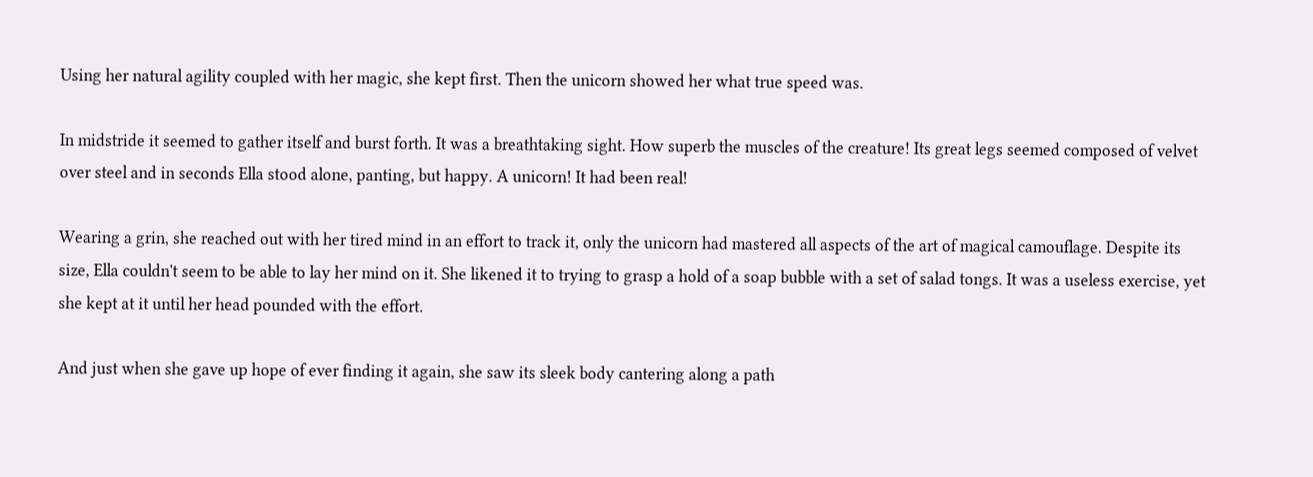Using her natural agility coupled with her magic, she kept first. Then the unicorn showed her what true speed was.

In midstride it seemed to gather itself and burst forth. It was a breathtaking sight. How superb the muscles of the creature! Its great legs seemed composed of velvet over steel and in seconds Ella stood alone, panting, but happy. A unicorn! It had been real!

Wearing a grin, she reached out with her tired mind in an effort to track it, only the unicorn had mastered all aspects of the art of magical camouflage. Despite its size, Ella couldn't seem to be able to lay her mind on it. She likened it to trying to grasp a hold of a soap bubble with a set of salad tongs. It was a useless exercise, yet she kept at it until her head pounded with the effort.

And just when she gave up hope of ever finding it again, she saw its sleek body cantering along a path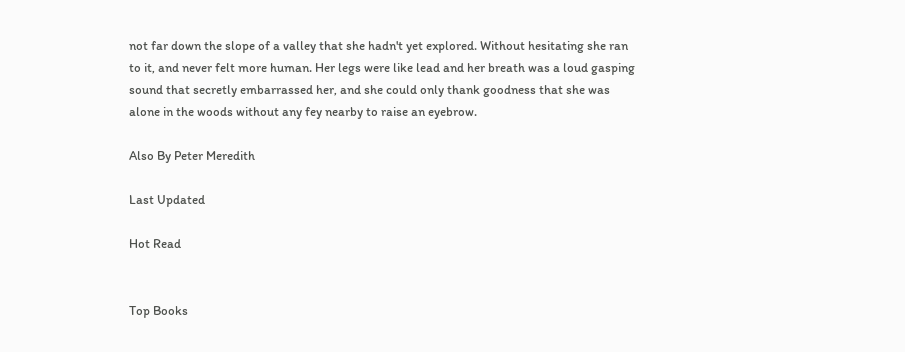not far down the slope of a valley that she hadn't yet explored. Without hesitating she ran to it, and never felt more human. Her legs were like lead and her breath was a loud gasping sound that secretly embarrassed her, and she could only thank goodness that she was alone in the woods without any fey nearby to raise an eyebrow.

Also By Peter Meredith

Last Updated

Hot Read


Top Books